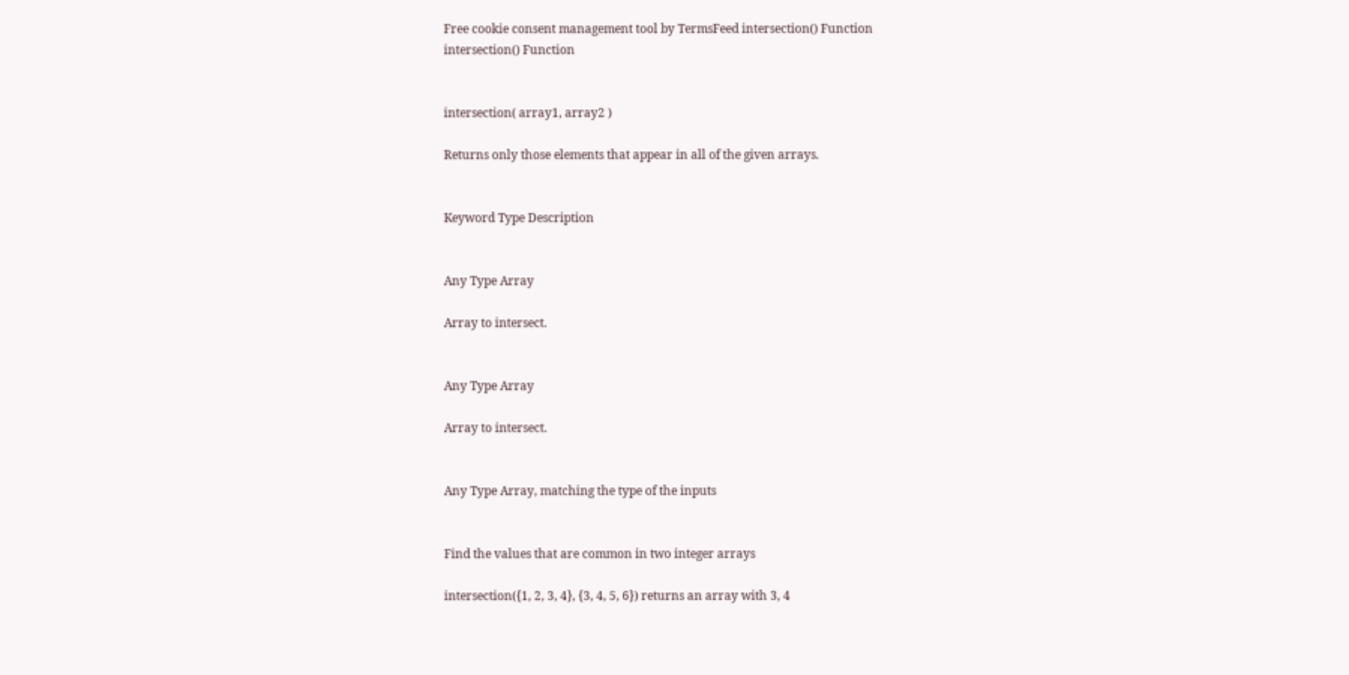Free cookie consent management tool by TermsFeed intersection() Function
intersection() Function


intersection( array1, array2 )

Returns only those elements that appear in all of the given arrays.


Keyword Type Description


Any Type Array

Array to intersect.


Any Type Array

Array to intersect.


Any Type Array, matching the type of the inputs


Find the values that are common in two integer arrays

intersection({1, 2, 3, 4}, {3, 4, 5, 6}) returns an array with 3, 4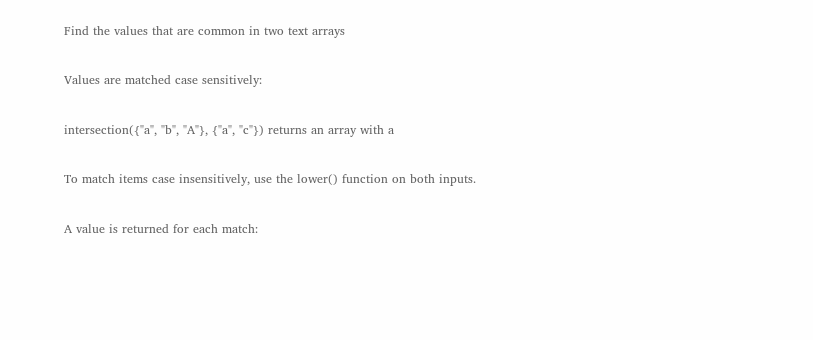Find the values that are common in two text arrays

Values are matched case sensitively:

intersection({"a", "b", "A"}, {"a", "c"}) returns an array with a

To match items case insensitively, use the lower() function on both inputs.

A value is returned for each match: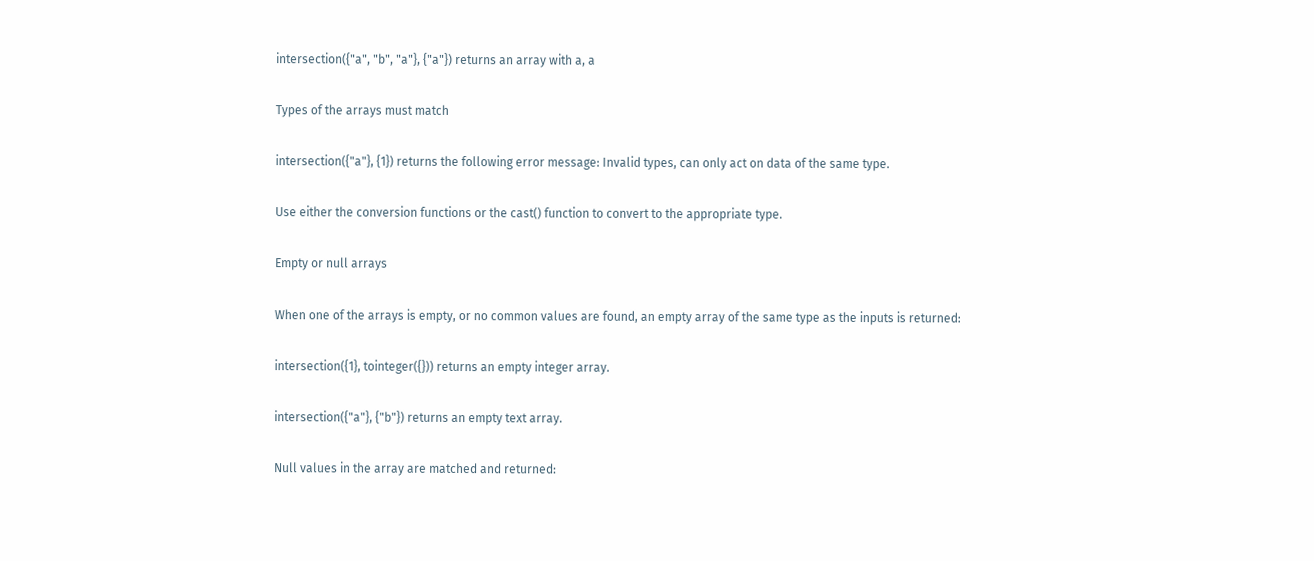intersection({"a", "b", "a"}, {"a"}) returns an array with a, a

Types of the arrays must match

intersection({"a"}, {1}) returns the following error message: Invalid types, can only act on data of the same type.

Use either the conversion functions or the cast() function to convert to the appropriate type.

Empty or null arrays

When one of the arrays is empty, or no common values are found, an empty array of the same type as the inputs is returned:

intersection({1}, tointeger({})) returns an empty integer array.

intersection({"a"}, {"b"}) returns an empty text array.

Null values in the array are matched and returned: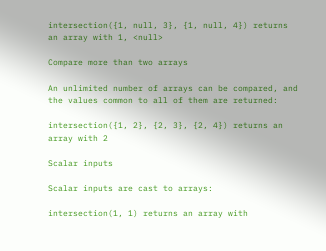intersection({1, null, 3}, {1, null, 4}) returns an array with 1, <null>

Compare more than two arrays

An unlimited number of arrays can be compared, and the values common to all of them are returned:

intersection({1, 2}, {2, 3}, {2, 4}) returns an array with 2

Scalar inputs

Scalar inputs are cast to arrays:

intersection(1, 1) returns an array with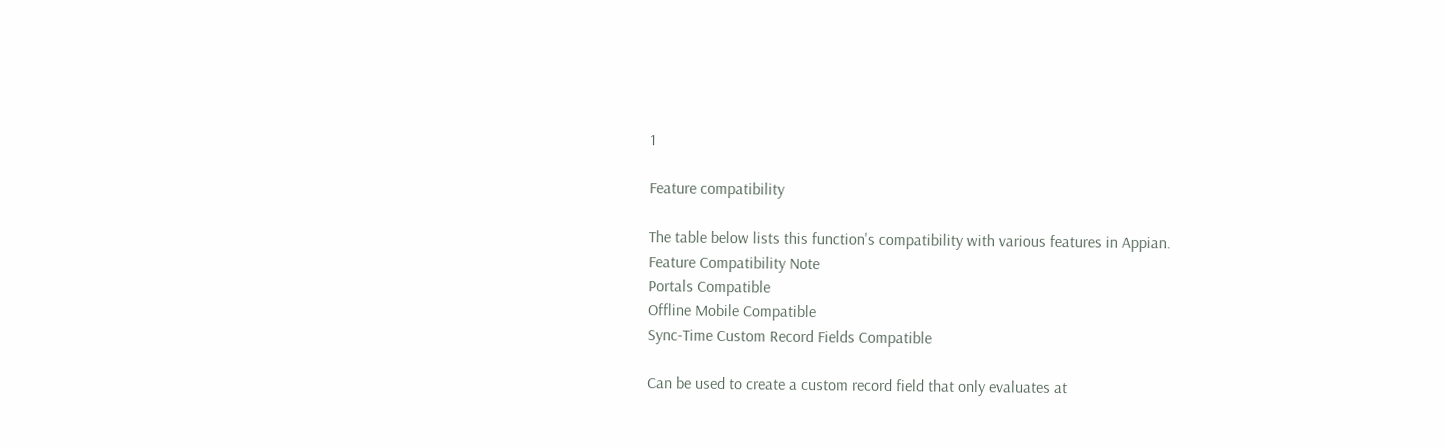1

Feature compatibility

The table below lists this function's compatibility with various features in Appian.
Feature Compatibility Note
Portals Compatible
Offline Mobile Compatible
Sync-Time Custom Record Fields Compatible

Can be used to create a custom record field that only evaluates at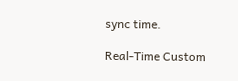sync time.

Real-Time Custom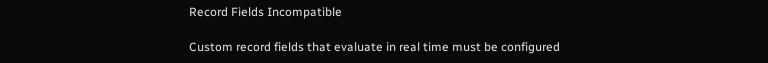Record Fields Incompatible

Custom record fields that evaluate in real time must be configured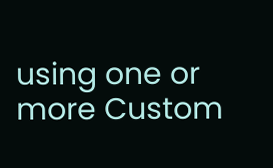using one or more Custom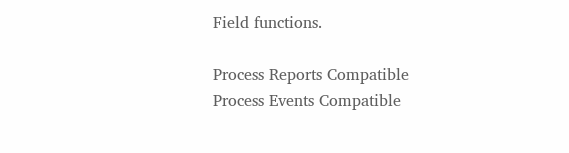Field functions.

Process Reports Compatible
Process Events Compatible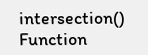intersection() Function